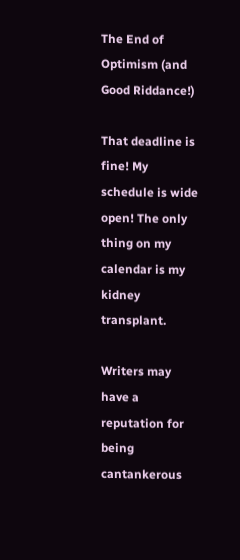The End of Optimism (and Good Riddance!)

That deadline is fine! My schedule is wide open! The only thing on my calendar is my kidney transplant.

Writers may have a reputation for being cantankerous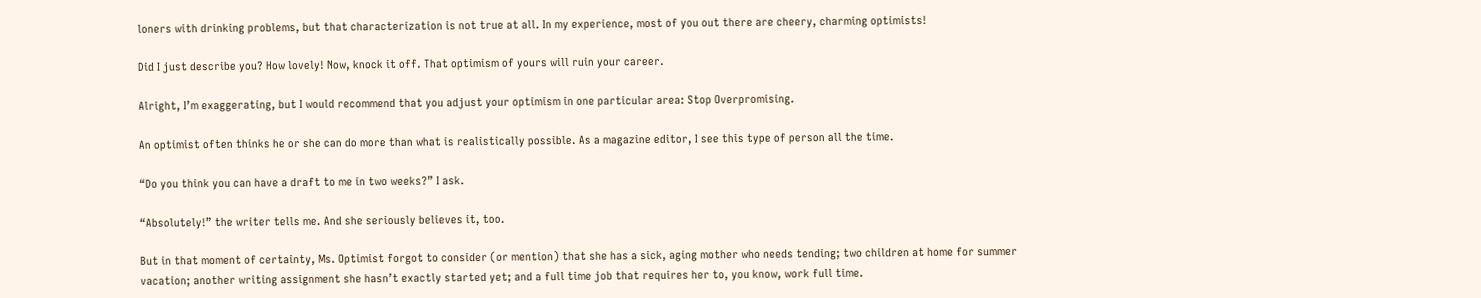loners with drinking problems, but that characterization is not true at all. In my experience, most of you out there are cheery, charming optimists!

Did I just describe you? How lovely! Now, knock it off. That optimism of yours will ruin your career.

Alright, I’m exaggerating, but I would recommend that you adjust your optimism in one particular area: Stop Overpromising.

An optimist often thinks he or she can do more than what is realistically possible. As a magazine editor, I see this type of person all the time.

“Do you think you can have a draft to me in two weeks?” I ask.

“Absolutely!” the writer tells me. And she seriously believes it, too.

But in that moment of certainty, Ms. Optimist forgot to consider (or mention) that she has a sick, aging mother who needs tending; two children at home for summer vacation; another writing assignment she hasn’t exactly started yet; and a full time job that requires her to, you know, work full time.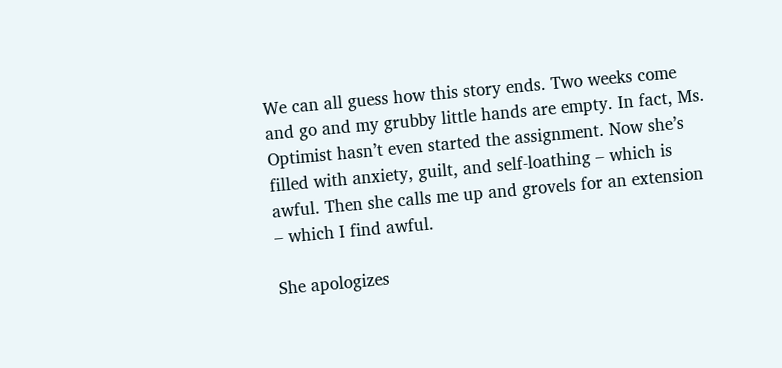We can all guess how this story ends. Two weeks come and go and my grubby little hands are empty. In fact, Ms. Optimist hasn’t even started the assignment. Now she’s filled with anxiety, guilt, and self-loathing – which is awful. Then she calls me up and grovels for an extension – which I find awful.

She apologizes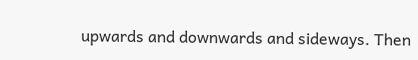upwards and downwards and sideways. Then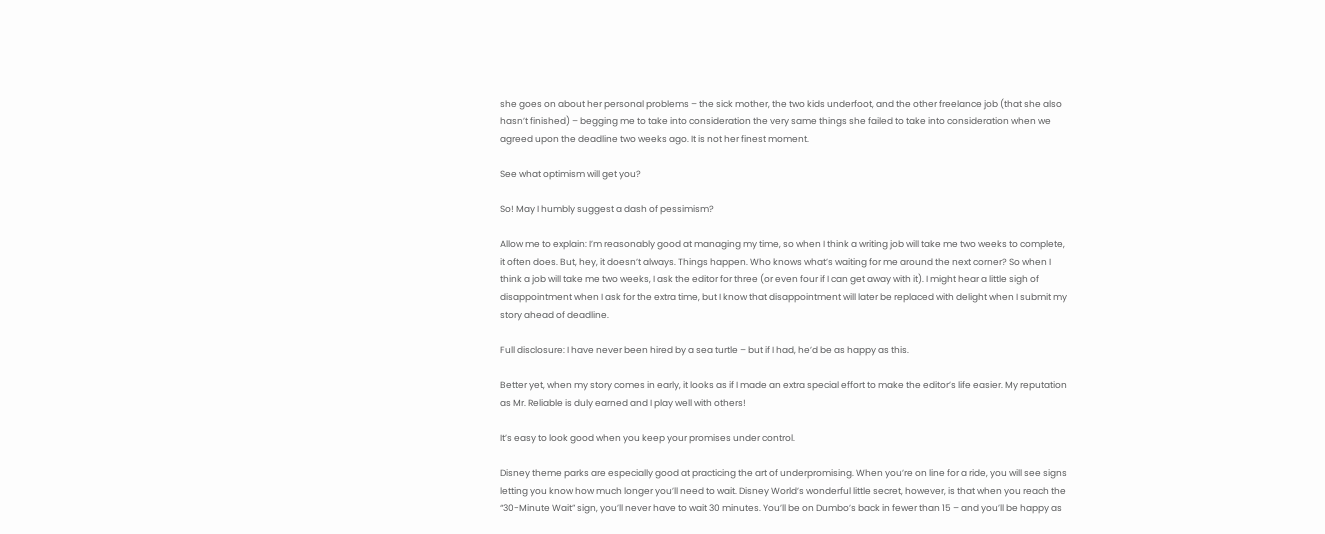she goes on about her personal problems – the sick mother, the two kids underfoot, and the other freelance job (that she also hasn’t finished) – begging me to take into consideration the very same things she failed to take into consideration when we agreed upon the deadline two weeks ago. It is not her finest moment.

See what optimism will get you?

So! May I humbly suggest a dash of pessimism?

Allow me to explain: I’m reasonably good at managing my time, so when I think a writing job will take me two weeks to complete, it often does. But, hey, it doesn’t always. Things happen. Who knows what’s waiting for me around the next corner? So when I think a job will take me two weeks, I ask the editor for three (or even four if I can get away with it). I might hear a little sigh of disappointment when I ask for the extra time, but I know that disappointment will later be replaced with delight when I submit my story ahead of deadline.

Full disclosure: I have never been hired by a sea turtle – but if I had, he’d be as happy as this.

Better yet, when my story comes in early, it looks as if I made an extra special effort to make the editor’s life easier. My reputation as Mr. Reliable is duly earned and I play well with others!

It’s easy to look good when you keep your promises under control.

Disney theme parks are especially good at practicing the art of underpromising. When you’re on line for a ride, you will see signs letting you know how much longer you’ll need to wait. Disney World’s wonderful little secret, however, is that when you reach the “30-Minute Wait” sign, you’ll never have to wait 30 minutes. You’ll be on Dumbo’s back in fewer than 15 – and you’ll be happy as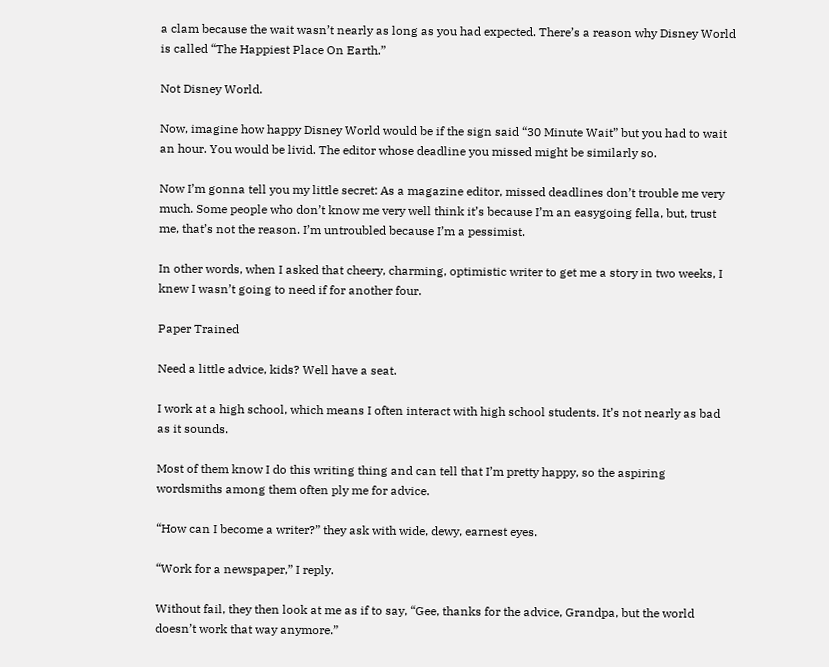a clam because the wait wasn’t nearly as long as you had expected. There’s a reason why Disney World is called “The Happiest Place On Earth.”

Not Disney World.

Now, imagine how happy Disney World would be if the sign said “30 Minute Wait” but you had to wait an hour. You would be livid. The editor whose deadline you missed might be similarly so.

Now I’m gonna tell you my little secret: As a magazine editor, missed deadlines don’t trouble me very much. Some people who don’t know me very well think it’s because I’m an easygoing fella, but, trust me, that’s not the reason. I’m untroubled because I’m a pessimist.

In other words, when I asked that cheery, charming, optimistic writer to get me a story in two weeks, I knew I wasn’t going to need if for another four.

Paper Trained

Need a little advice, kids? Well have a seat.

I work at a high school, which means I often interact with high school students. It’s not nearly as bad as it sounds.

Most of them know I do this writing thing and can tell that I’m pretty happy, so the aspiring wordsmiths among them often ply me for advice.

“How can I become a writer?” they ask with wide, dewy, earnest eyes.

“Work for a newspaper,” I reply.

Without fail, they then look at me as if to say, “Gee, thanks for the advice, Grandpa, but the world doesn’t work that way anymore.”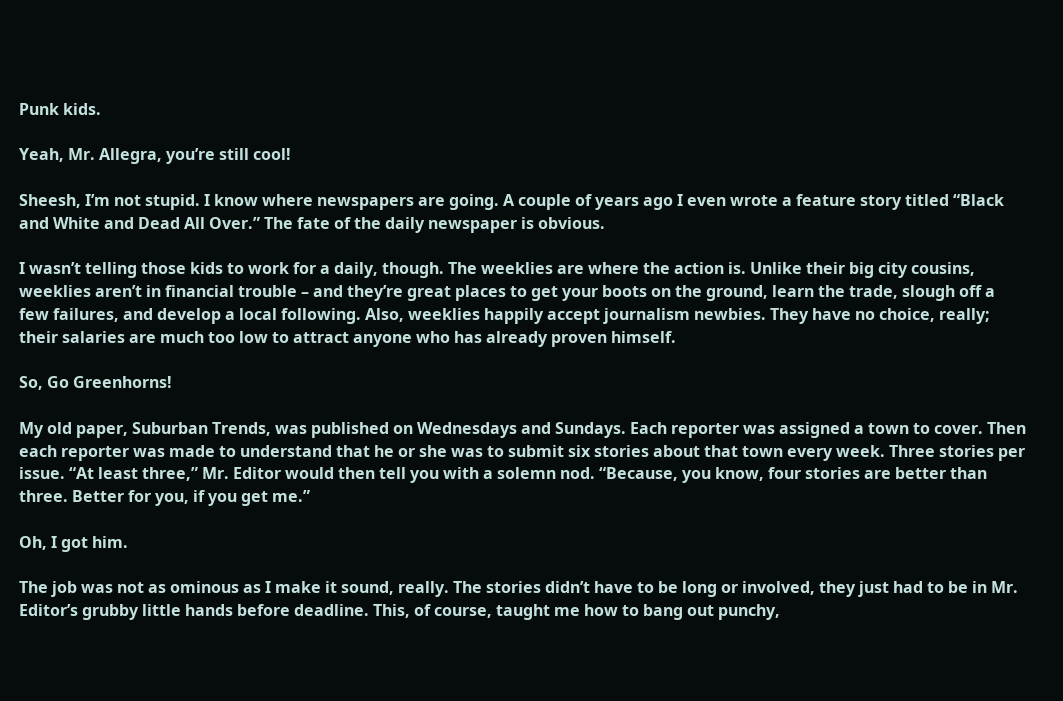Punk kids.

Yeah, Mr. Allegra, you’re still cool!

Sheesh, I’m not stupid. I know where newspapers are going. A couple of years ago I even wrote a feature story titled “Black and White and Dead All Over.” The fate of the daily newspaper is obvious.

I wasn’t telling those kids to work for a daily, though. The weeklies are where the action is. Unlike their big city cousins, weeklies aren’t in financial trouble – and they’re great places to get your boots on the ground, learn the trade, slough off a few failures, and develop a local following. Also, weeklies happily accept journalism newbies. They have no choice, really; their salaries are much too low to attract anyone who has already proven himself.

So, Go Greenhorns!

My old paper, Suburban Trends, was published on Wednesdays and Sundays. Each reporter was assigned a town to cover. Then each reporter was made to understand that he or she was to submit six stories about that town every week. Three stories per issue. “At least three,” Mr. Editor would then tell you with a solemn nod. “Because, you know, four stories are better than three. Better for you, if you get me.”

Oh, I got him.

The job was not as ominous as I make it sound, really. The stories didn’t have to be long or involved, they just had to be in Mr. Editor’s grubby little hands before deadline. This, of course, taught me how to bang out punchy,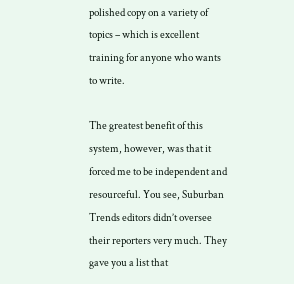polished copy on a variety of topics – which is excellent training for anyone who wants to write.

The greatest benefit of this system, however, was that it forced me to be independent and resourceful. You see, Suburban Trends editors didn’t oversee their reporters very much. They gave you a list that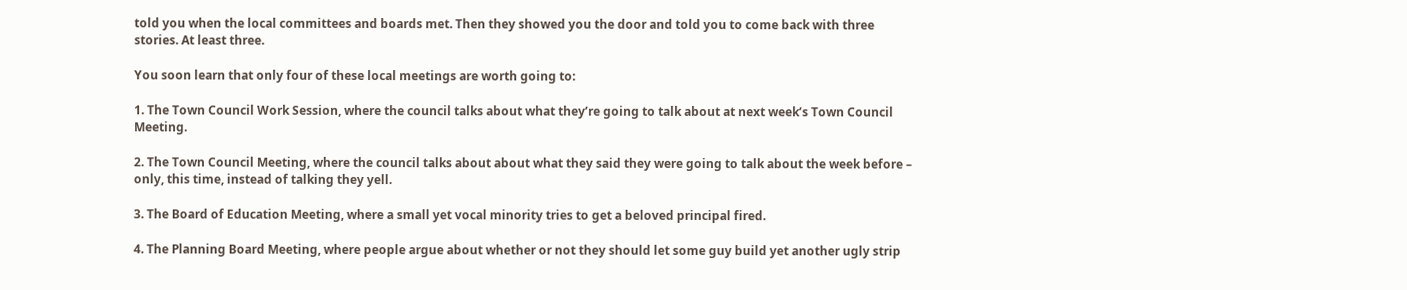told you when the local committees and boards met. Then they showed you the door and told you to come back with three stories. At least three.

You soon learn that only four of these local meetings are worth going to:

1. The Town Council Work Session, where the council talks about what they’re going to talk about at next week’s Town Council Meeting.

2. The Town Council Meeting, where the council talks about about what they said they were going to talk about the week before – only, this time, instead of talking they yell.

3. The Board of Education Meeting, where a small yet vocal minority tries to get a beloved principal fired.

4. The Planning Board Meeting, where people argue about whether or not they should let some guy build yet another ugly strip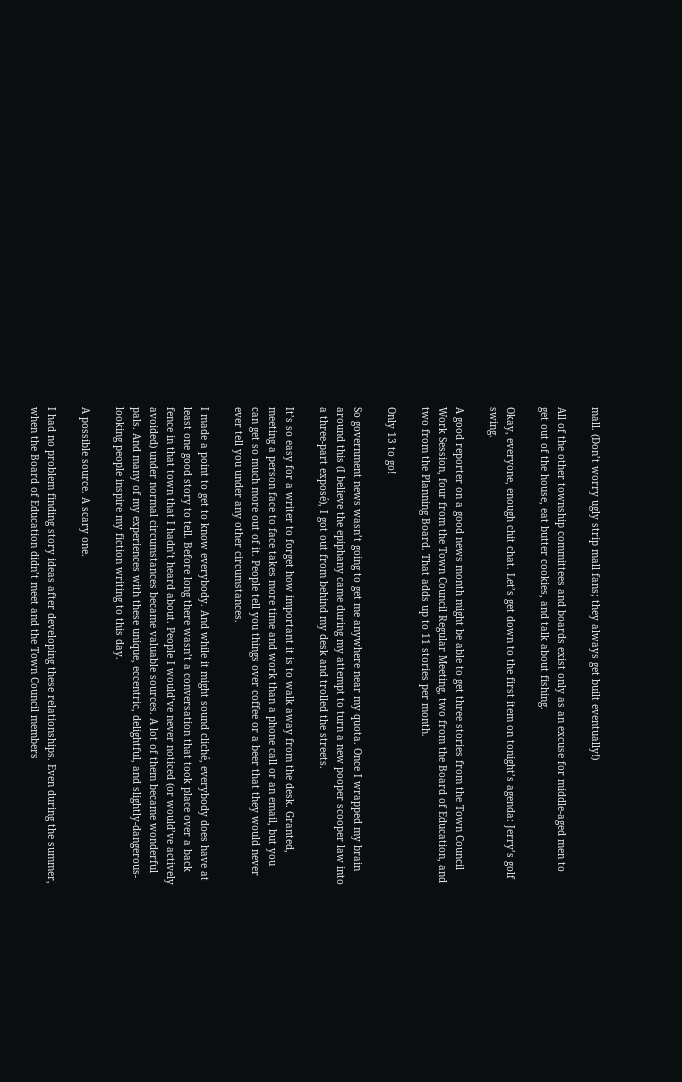mall. (Don’t worry ugly strip mall fans; they always get built eventually!)

All of the other township committees and boards exist only as an excuse for middle-aged men to get out of the house, eat butter cookies, and talk about fishing.

Okay, everyone, enough chit chat. Let’s get down to the first item on tonight’s agenda: Jerry’s golf swing.

A good reporter on a good news month might be able to get three stories from the Town Council Work Session, four from the Town Council Regular Meeting, two from the Board of Education, and two from the Planning Board. That adds up to 11 stories per month.

Only 13 to go!

So government news wasn’t going to get me anywhere near my quota. Once I wrapped my brain around this (I believe the epiphany came during my attempt to turn a new pooper scooper law into a three-part exposé), I got out from behind my desk and trolled the streets.

It’s so easy for a writer to forget how important it is to walk away from the desk. Granted, meeting a person face to face takes more time and work than a phone call or an email, but you can get so much more out of it. People tell you things over coffee or a beer that they would never ever tell you under any other circumstances.

I made a point to get to know everybody. And while it might sound cliché, everybody does have at least one good story to tell. Before long there wasn’t a conversation that took place over a back fence in that town that I hadn’t heard about. People I would’ve never noticed (or would’ve actively avoided) under normal circumstances became valuable sources. A lot of them became wonderful pals. And many of my experiences with these unique, eccentric, delightful, and slightly-dangerous-looking people inspire my fiction writing to this day.

A possible source. A scary one.

I had no problem finding story ideas after developing these relationships. Even during the summer, when the Board of Education didn’t meet and the Town Council members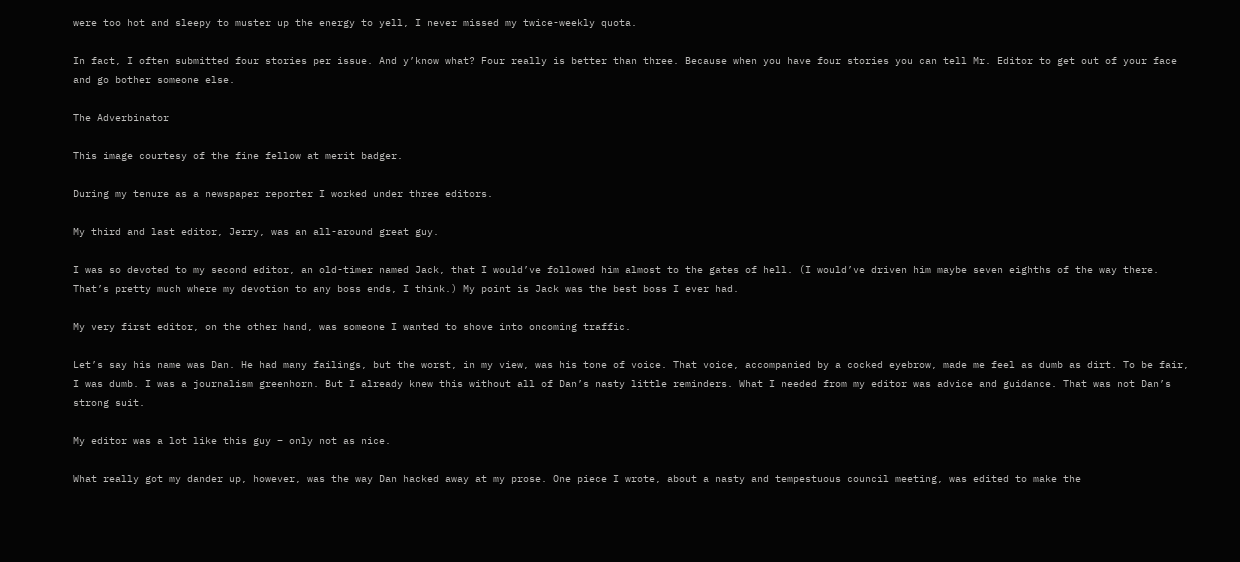were too hot and sleepy to muster up the energy to yell, I never missed my twice-weekly quota.

In fact, I often submitted four stories per issue. And y’know what? Four really is better than three. Because when you have four stories you can tell Mr. Editor to get out of your face and go bother someone else.

The Adverbinator

This image courtesy of the fine fellow at merit badger.

During my tenure as a newspaper reporter I worked under three editors.

My third and last editor, Jerry, was an all-around great guy.

I was so devoted to my second editor, an old-timer named Jack, that I would’ve followed him almost to the gates of hell. (I would’ve driven him maybe seven eighths of the way there. That’s pretty much where my devotion to any boss ends, I think.) My point is Jack was the best boss I ever had.

My very first editor, on the other hand, was someone I wanted to shove into oncoming traffic.

Let’s say his name was Dan. He had many failings, but the worst, in my view, was his tone of voice. That voice, accompanied by a cocked eyebrow, made me feel as dumb as dirt. To be fair, I was dumb. I was a journalism greenhorn. But I already knew this without all of Dan’s nasty little reminders. What I needed from my editor was advice and guidance. That was not Dan’s strong suit.

My editor was a lot like this guy – only not as nice.

What really got my dander up, however, was the way Dan hacked away at my prose. One piece I wrote, about a nasty and tempestuous council meeting, was edited to make the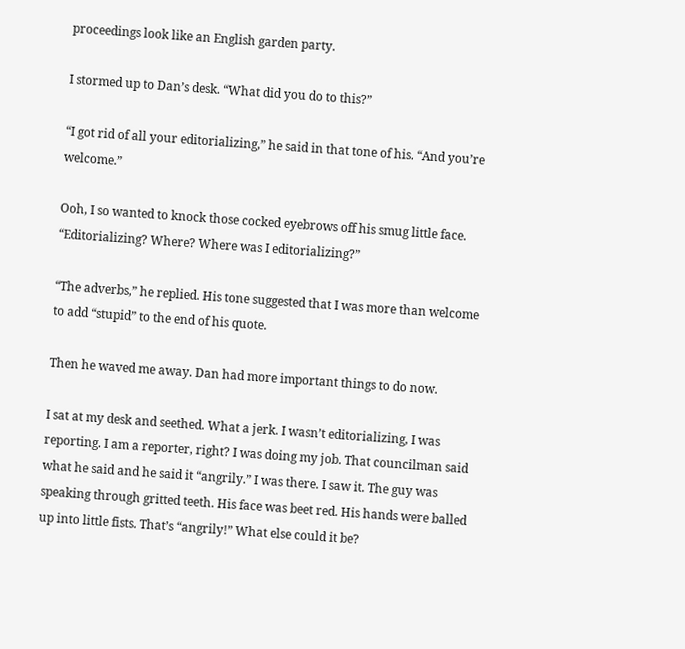proceedings look like an English garden party.

I stormed up to Dan’s desk. “What did you do to this?”

“I got rid of all your editorializing,” he said in that tone of his. “And you’re welcome.”

Ooh, I so wanted to knock those cocked eyebrows off his smug little face. “Editorializing? Where? Where was I editorializing?”

“The adverbs,” he replied. His tone suggested that I was more than welcome to add “stupid” to the end of his quote.

Then he waved me away. Dan had more important things to do now.

I sat at my desk and seethed. What a jerk. I wasn’t editorializing, I was reporting. I am a reporter, right? I was doing my job. That councilman said what he said and he said it “angrily.” I was there. I saw it. The guy was speaking through gritted teeth. His face was beet red. His hands were balled up into little fists. That’s “angrily!” What else could it be?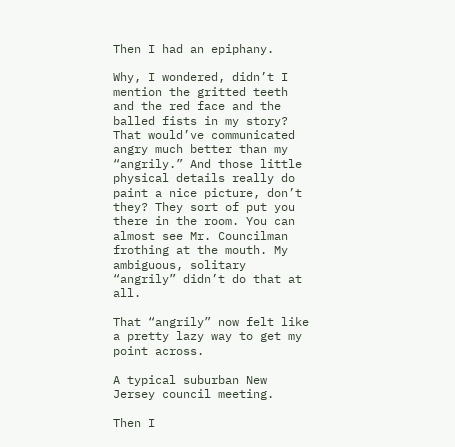Then I had an epiphany.

Why, I wondered, didn’t I mention the gritted teeth and the red face and the balled fists in my story? That would’ve communicated angry much better than my “angrily.” And those little physical details really do paint a nice picture, don’t they? They sort of put you there in the room. You can almost see Mr. Councilman frothing at the mouth. My ambiguous, solitary “angrily” didn’t do that at all.

That “angrily” now felt like a pretty lazy way to get my point across.

A typical suburban New Jersey council meeting.

Then I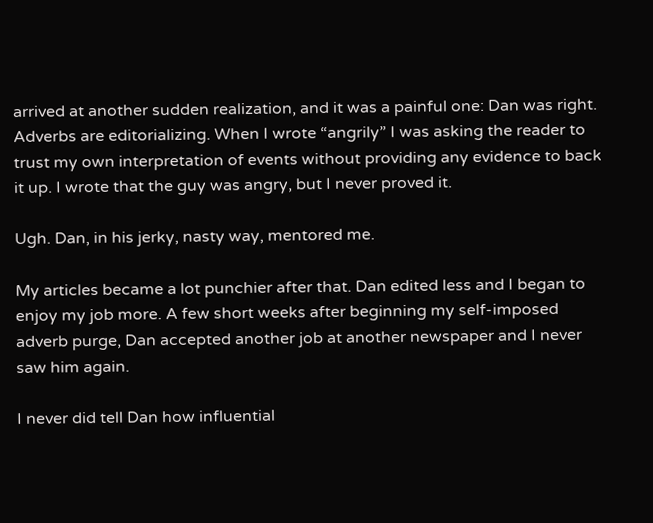arrived at another sudden realization, and it was a painful one: Dan was right. Adverbs are editorializing. When I wrote “angrily” I was asking the reader to trust my own interpretation of events without providing any evidence to back it up. I wrote that the guy was angry, but I never proved it.

Ugh. Dan, in his jerky, nasty way, mentored me.

My articles became a lot punchier after that. Dan edited less and I began to enjoy my job more. A few short weeks after beginning my self-imposed adverb purge, Dan accepted another job at another newspaper and I never saw him again.

I never did tell Dan how influential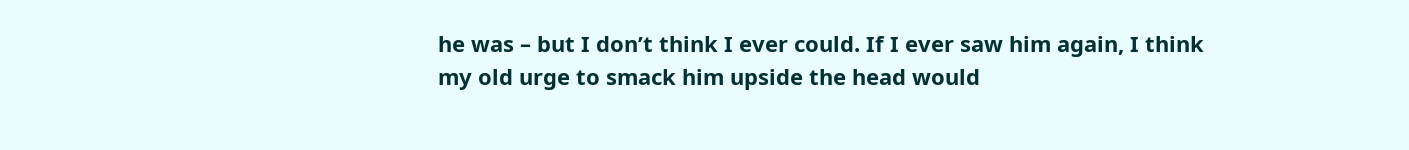he was – but I don’t think I ever could. If I ever saw him again, I think my old urge to smack him upside the head would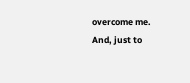overcome me. And, just to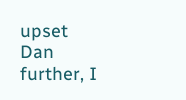upset Dan further, I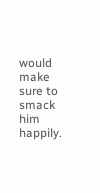would make sure to smack him happily.